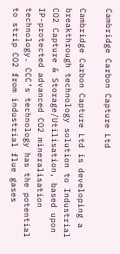Cambridge Carbon Capture Ltd

Cambridge Carbon Capture Ltd is developing a breakthrough technology solution to Industrial CO2 Capture & Storage/Utilisation, based upon IP-protected advanced CO2 mineralisation technology. CCC’s technology has the potential to strip CO2 from industrial flue gases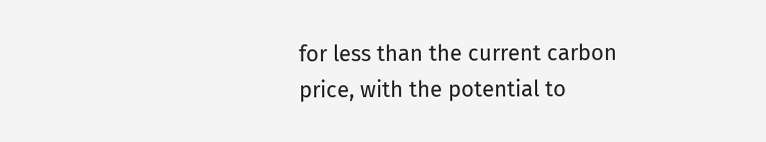for less than the current carbon price, with the potential to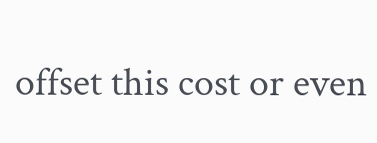offset this cost or even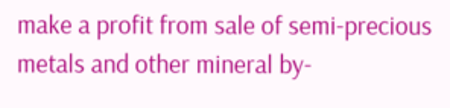make a profit from sale of semi-precious metals and other mineral by-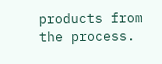products from the process.